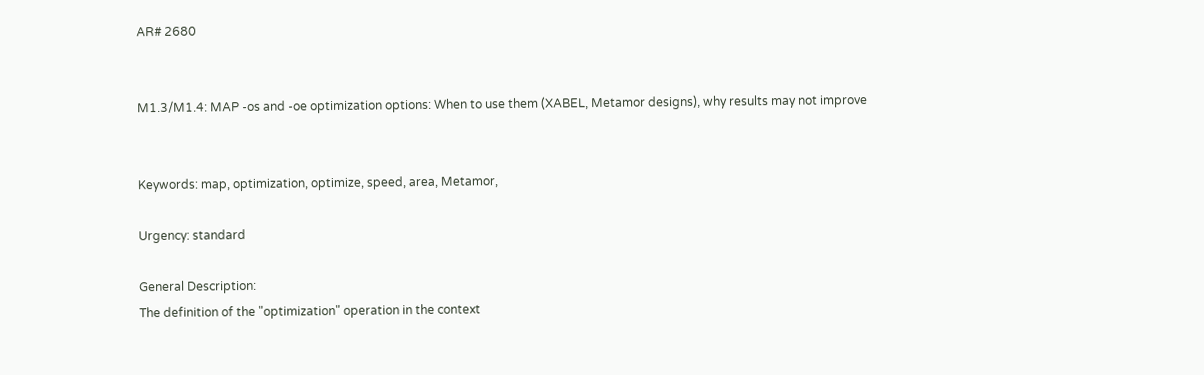AR# 2680


M1.3/M1.4: MAP -os and -oe optimization options: When to use them (XABEL, Metamor designs), why results may not improve


Keywords: map, optimization, optimize, speed, area, Metamor,

Urgency: standard

General Description:
The definition of the "optimization" operation in the context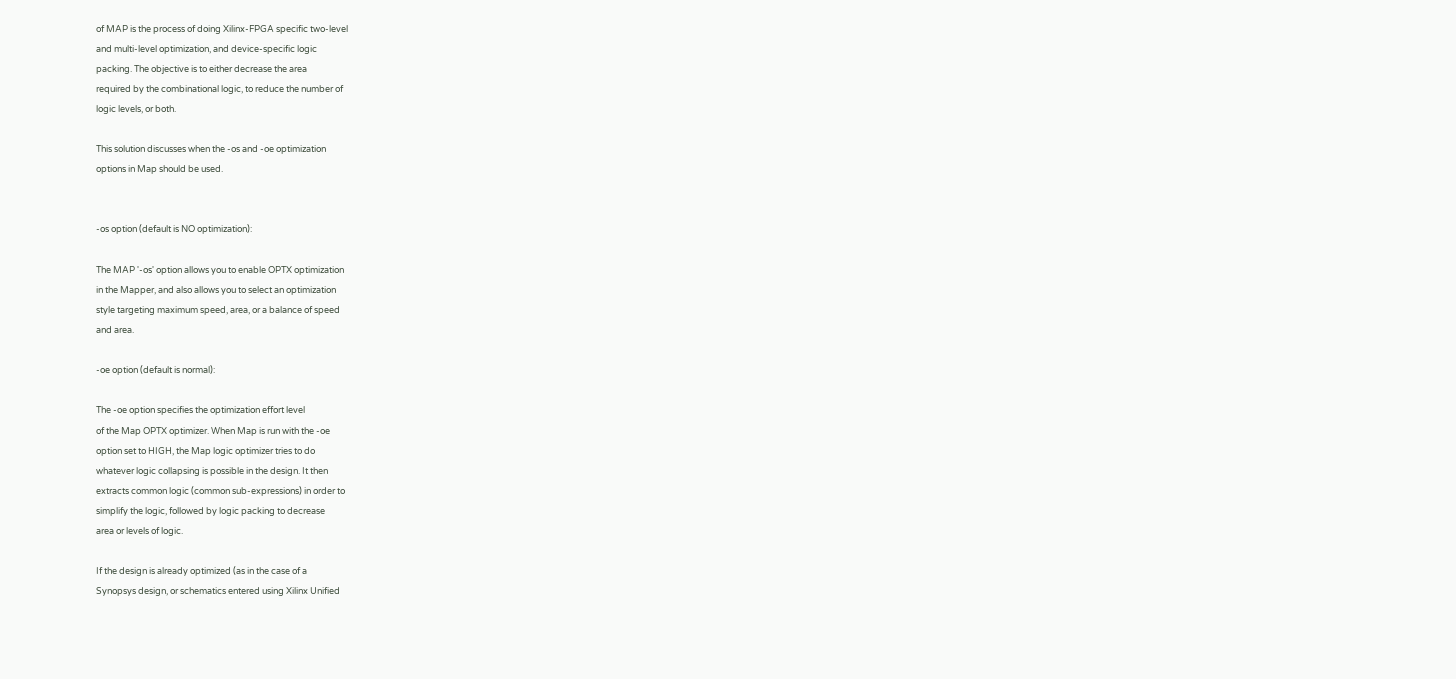of MAP is the process of doing Xilinx-FPGA specific two-level
and multi-level optimization, and device-specific logic
packing. The objective is to either decrease the area
required by the combinational logic, to reduce the number of
logic levels, or both.

This solution discusses when the -os and -oe optimization
options in Map should be used.


-os option (default is NO optimization):

The MAP '-os' option allows you to enable OPTX optimization
in the Mapper, and also allows you to select an optimization
style targeting maximum speed, area, or a balance of speed
and area.

-oe option (default is normal):

The -oe option specifies the optimization effort level
of the Map OPTX optimizer. When Map is run with the -oe
option set to HIGH, the Map logic optimizer tries to do
whatever logic collapsing is possible in the design. It then
extracts common logic (common sub-expressions) in order to
simplify the logic, followed by logic packing to decrease
area or levels of logic.

If the design is already optimized (as in the case of a
Synopsys design, or schematics entered using Xilinx Unified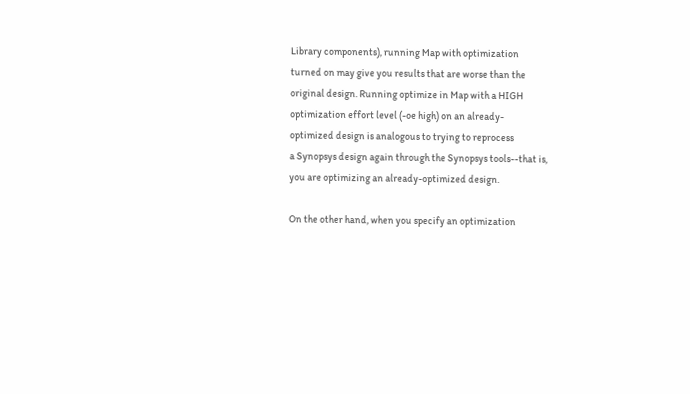Library components), running Map with optimization
turned on may give you results that are worse than the
original design. Running optimize in Map with a HIGH
optimization effort level (-oe high) on an already-
optimized design is analogous to trying to reprocess
a Synopsys design again through the Synopsys tools--that is,
you are optimizing an already-optimized design.

On the other hand, when you specify an optimization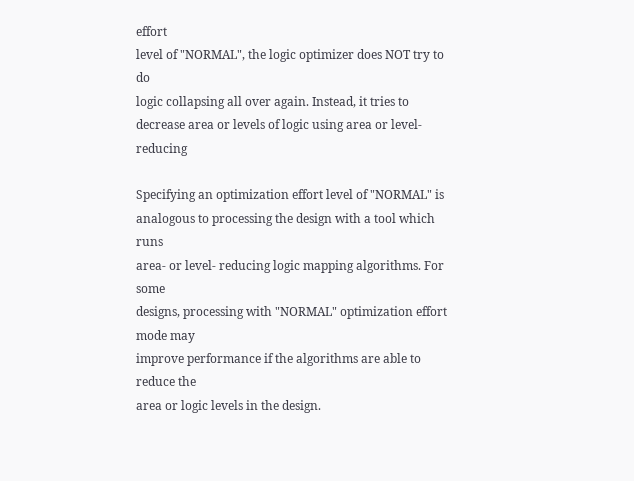effort
level of "NORMAL", the logic optimizer does NOT try to do
logic collapsing all over again. Instead, it tries to
decrease area or levels of logic using area or level-reducing

Specifying an optimization effort level of "NORMAL" is
analogous to processing the design with a tool which runs
area- or level- reducing logic mapping algorithms. For some
designs, processing with "NORMAL" optimization effort mode may
improve performance if the algorithms are able to reduce the
area or logic levels in the design.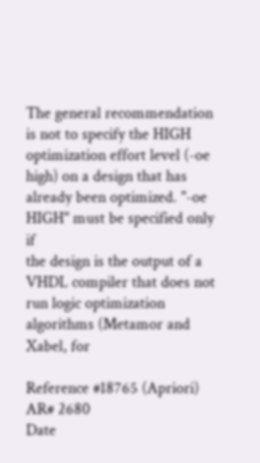The general recommendation is not to specify the HIGH
optimization effort level (-oe high) on a design that has
already been optimized. "-oe HIGH" must be specified only if
the design is the output of a VHDL compiler that does not
run logic optimization algorithms (Metamor and Xabel, for

Reference #18765 (Apriori)
AR# 2680
Date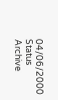04/06/2000
Status Archive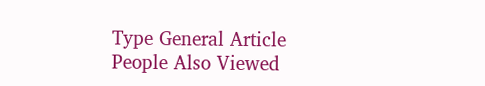Type General Article
People Also Viewed